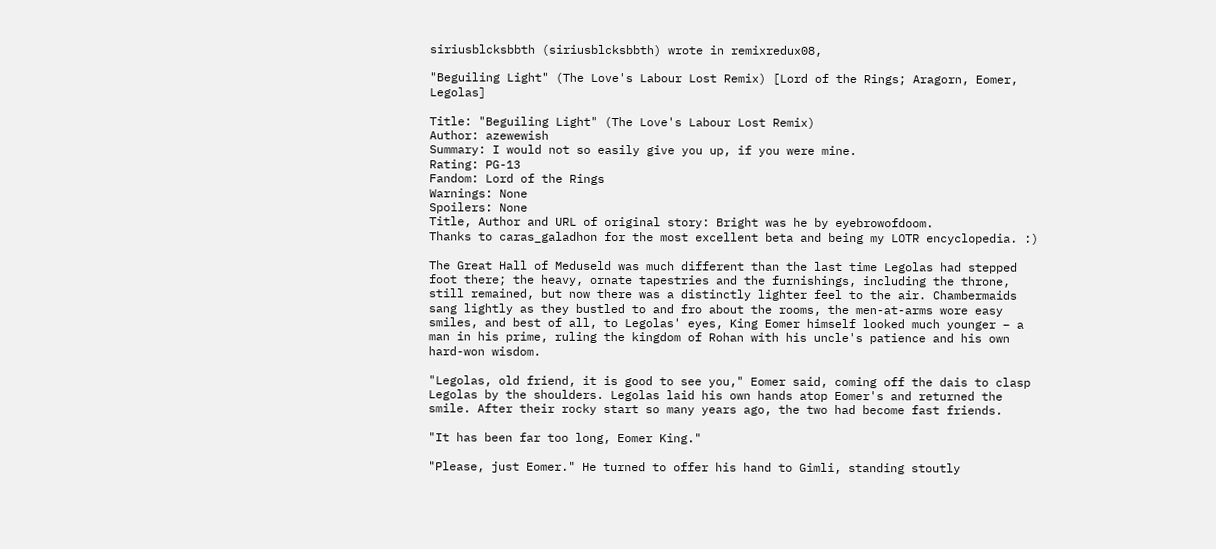siriusblcksbbth (siriusblcksbbth) wrote in remixredux08,

"Beguiling Light" (The Love's Labour Lost Remix) [Lord of the Rings; Aragorn, Eomer, Legolas]

Title: "Beguiling Light" (The Love's Labour Lost Remix)
Author: azewewish
Summary: I would not so easily give you up, if you were mine.
Rating: PG-13
Fandom: Lord of the Rings
Warnings: None
Spoilers: None
Title, Author and URL of original story: Bright was he by eyebrowofdoom.
Thanks to caras_galadhon for the most excellent beta and being my LOTR encyclopedia. :)

The Great Hall of Meduseld was much different than the last time Legolas had stepped foot there; the heavy, ornate tapestries and the furnishings, including the throne, still remained, but now there was a distinctly lighter feel to the air. Chambermaids sang lightly as they bustled to and fro about the rooms, the men-at-arms wore easy smiles, and best of all, to Legolas' eyes, King Eomer himself looked much younger – a man in his prime, ruling the kingdom of Rohan with his uncle's patience and his own hard-won wisdom.

"Legolas, old friend, it is good to see you," Eomer said, coming off the dais to clasp Legolas by the shoulders. Legolas laid his own hands atop Eomer's and returned the smile. After their rocky start so many years ago, the two had become fast friends.

"It has been far too long, Eomer King."

"Please, just Eomer." He turned to offer his hand to Gimli, standing stoutly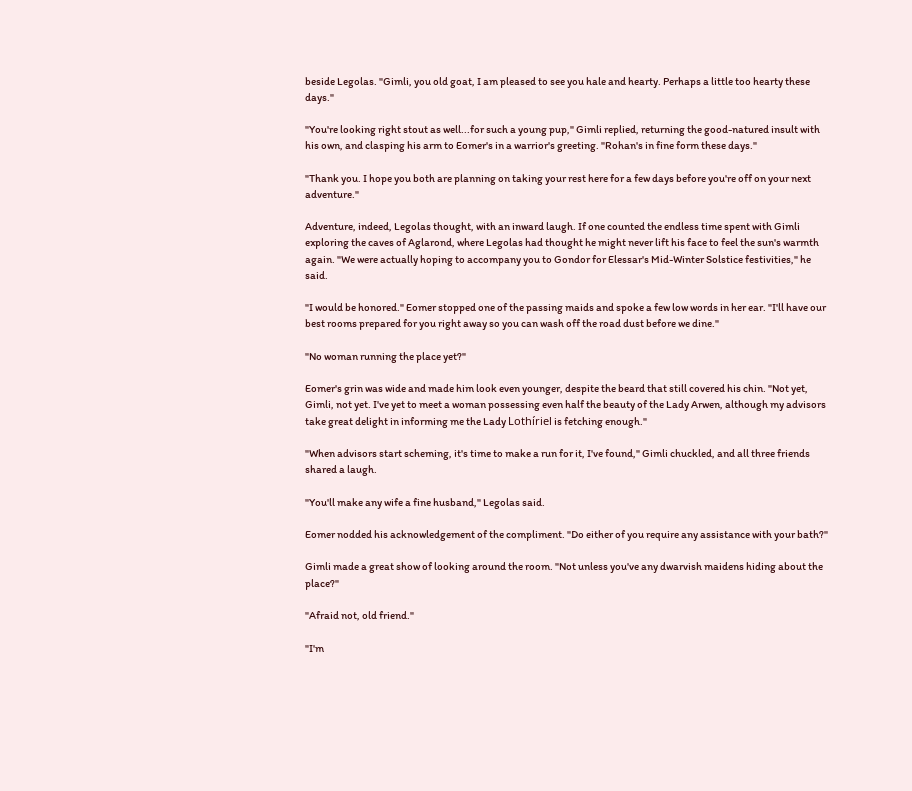beside Legolas. "Gimli, you old goat, I am pleased to see you hale and hearty. Perhaps a little too hearty these days."

"You're looking right stout as well...for such a young pup," Gimli replied, returning the good-natured insult with his own, and clasping his arm to Eomer's in a warrior's greeting. "Rohan's in fine form these days."

"Thank you. I hope you both are planning on taking your rest here for a few days before you're off on your next adventure."

Adventure, indeed, Legolas thought, with an inward laugh. If one counted the endless time spent with Gimli exploring the caves of Aglarond, where Legolas had thought he might never lift his face to feel the sun's warmth again. "We were actually hoping to accompany you to Gondor for Elessar's Mid-Winter Solstice festivities," he said.

"I would be honored." Eomer stopped one of the passing maids and spoke a few low words in her ear. "I'll have our best rooms prepared for you right away so you can wash off the road dust before we dine."

"No woman running the place yet?"

Eomer's grin was wide and made him look even younger, despite the beard that still covered his chin. "Not yet, Gimli, not yet. I've yet to meet a woman possessing even half the beauty of the Lady Arwen, although my advisors take great delight in informing me the Lady Lothíriel is fetching enough."

"When advisors start scheming, it's time to make a run for it, I've found," Gimli chuckled, and all three friends shared a laugh.

"You'll make any wife a fine husband," Legolas said.

Eomer nodded his acknowledgement of the compliment. "Do either of you require any assistance with your bath?"

Gimli made a great show of looking around the room. "Not unless you've any dwarvish maidens hiding about the place?"

"Afraid not, old friend."

"I'm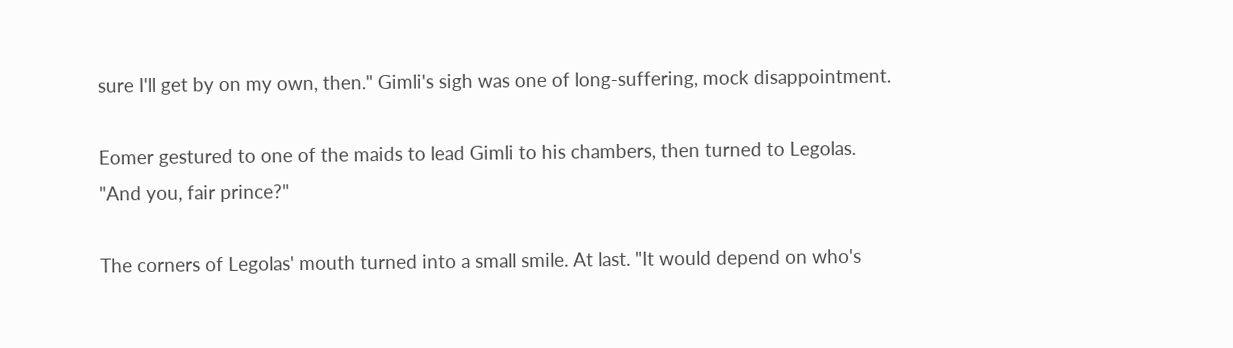sure I'll get by on my own, then." Gimli's sigh was one of long-suffering, mock disappointment.

Eomer gestured to one of the maids to lead Gimli to his chambers, then turned to Legolas. "And you, fair prince?"

The corners of Legolas' mouth turned into a small smile. At last. "It would depend on who's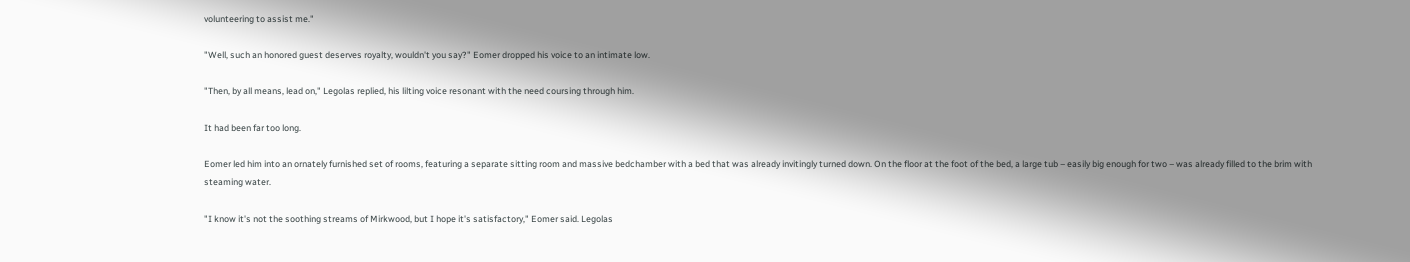volunteering to assist me."

"Well, such an honored guest deserves royalty, wouldn't you say?" Eomer dropped his voice to an intimate low.

"Then, by all means, lead on," Legolas replied, his lilting voice resonant with the need coursing through him.

It had been far too long.

Eomer led him into an ornately furnished set of rooms, featuring a separate sitting room and massive bedchamber with a bed that was already invitingly turned down. On the floor at the foot of the bed, a large tub – easily big enough for two – was already filled to the brim with steaming water.

"I know it's not the soothing streams of Mirkwood, but I hope it's satisfactory," Eomer said. Legolas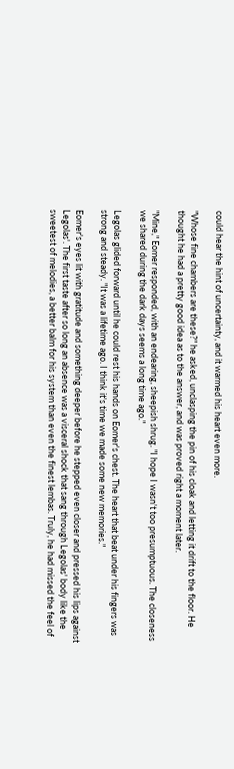could hear the hint of uncertainty, and it warmed his heart even more.

"Whose fine chambers are these?" he asked, unclasping the pin of his cloak and letting it drift to the floor. He thought he had a pretty good idea as to the answer, and was proved right a moment later.

"Mine," Eomer responded, with an endearing, sheepish shrug. "I hope I wasn't too presumptuous. The closeness we shared during the dark days seems a long time ago."

Legolas glided forward until he could rest his hands on Eomer's chest. The heart that beat under his fingers was strong and steady. "It was a lifetime ago. I think it's time we made some new memories."

Eomer's eyes lit with gratitude and something deeper before he stepped even closer and pressed his lips against Legolas'. The first taste after so long an absence was a visceral shock that sang through Legolas' body like the sweetest of melodies, a better balm for his system than even the finest lembas. Truly, he had missed the feel of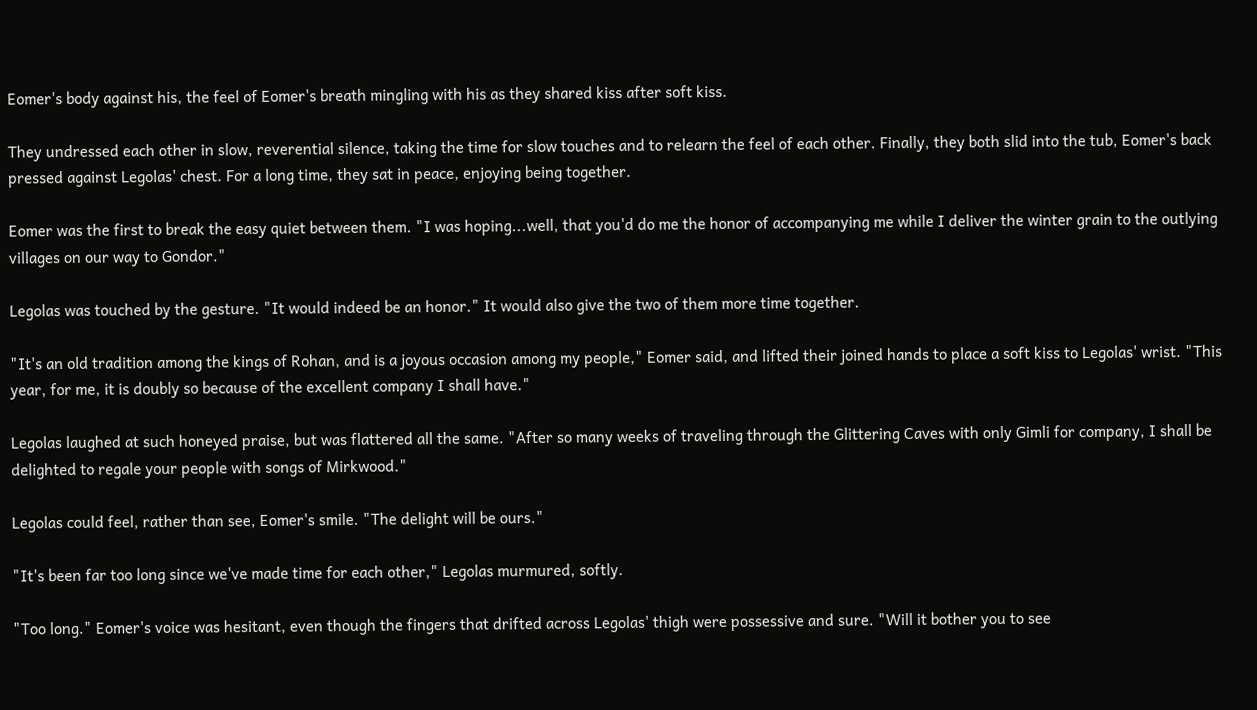Eomer's body against his, the feel of Eomer's breath mingling with his as they shared kiss after soft kiss.

They undressed each other in slow, reverential silence, taking the time for slow touches and to relearn the feel of each other. Finally, they both slid into the tub, Eomer's back pressed against Legolas' chest. For a long time, they sat in peace, enjoying being together.

Eomer was the first to break the easy quiet between them. "I was hoping...well, that you'd do me the honor of accompanying me while I deliver the winter grain to the outlying villages on our way to Gondor."

Legolas was touched by the gesture. "It would indeed be an honor." It would also give the two of them more time together.

"It's an old tradition among the kings of Rohan, and is a joyous occasion among my people," Eomer said, and lifted their joined hands to place a soft kiss to Legolas' wrist. "This year, for me, it is doubly so because of the excellent company I shall have."

Legolas laughed at such honeyed praise, but was flattered all the same. "After so many weeks of traveling through the Glittering Caves with only Gimli for company, I shall be delighted to regale your people with songs of Mirkwood."

Legolas could feel, rather than see, Eomer's smile. "The delight will be ours."

"It's been far too long since we've made time for each other," Legolas murmured, softly.

"Too long." Eomer's voice was hesitant, even though the fingers that drifted across Legolas' thigh were possessive and sure. "Will it bother you to see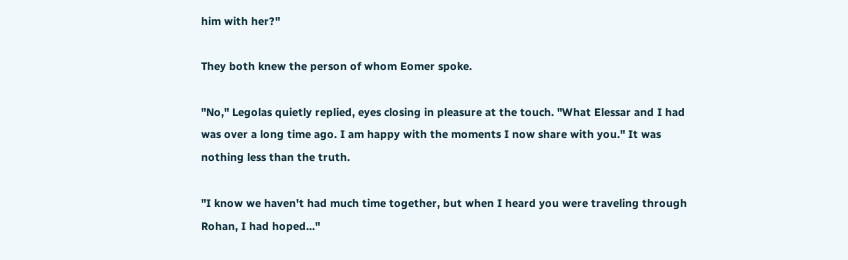him with her?"

They both knew the person of whom Eomer spoke.

"No," Legolas quietly replied, eyes closing in pleasure at the touch. "What Elessar and I had was over a long time ago. I am happy with the moments I now share with you." It was nothing less than the truth.

"I know we haven't had much time together, but when I heard you were traveling through Rohan, I had hoped..."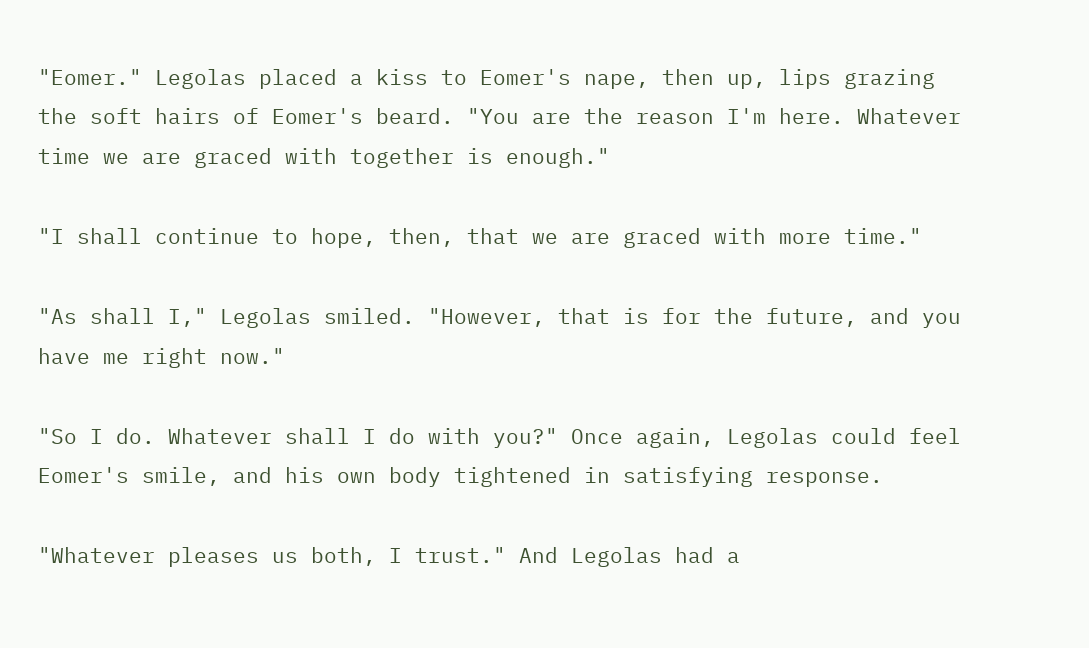"Eomer." Legolas placed a kiss to Eomer's nape, then up, lips grazing the soft hairs of Eomer's beard. "You are the reason I'm here. Whatever time we are graced with together is enough."

"I shall continue to hope, then, that we are graced with more time."

"As shall I," Legolas smiled. "However, that is for the future, and you have me right now."

"So I do. Whatever shall I do with you?" Once again, Legolas could feel Eomer's smile, and his own body tightened in satisfying response.

"Whatever pleases us both, I trust." And Legolas had a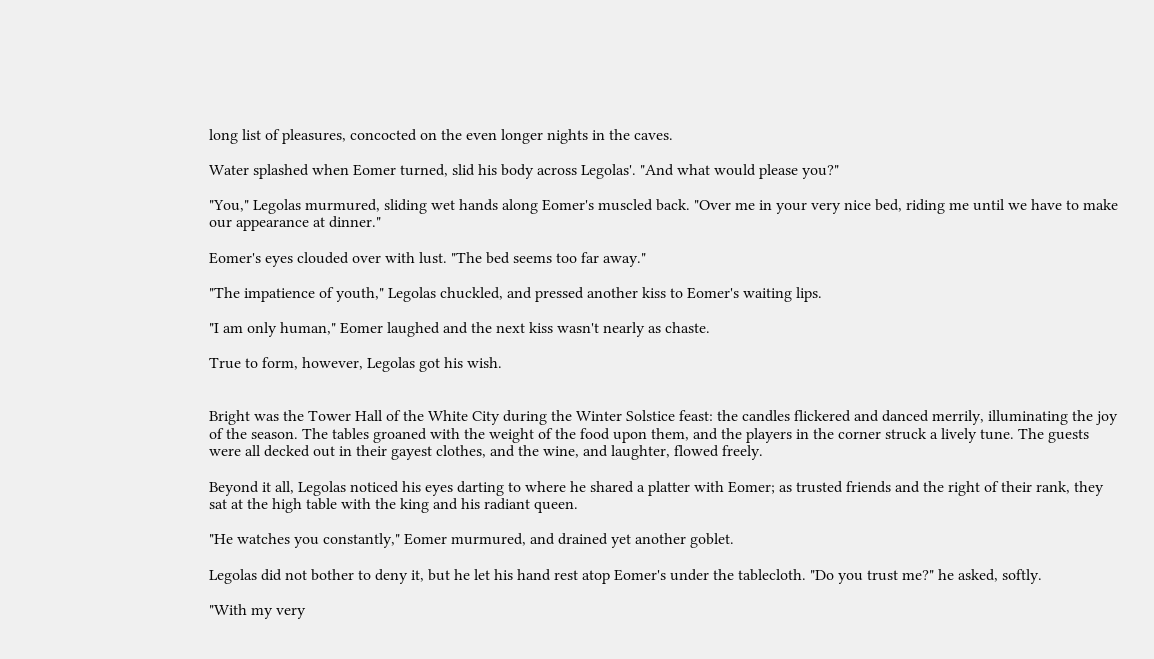long list of pleasures, concocted on the even longer nights in the caves.

Water splashed when Eomer turned, slid his body across Legolas'. "And what would please you?"

"You," Legolas murmured, sliding wet hands along Eomer's muscled back. "Over me in your very nice bed, riding me until we have to make our appearance at dinner."

Eomer's eyes clouded over with lust. "The bed seems too far away."

"The impatience of youth," Legolas chuckled, and pressed another kiss to Eomer's waiting lips.

"I am only human," Eomer laughed and the next kiss wasn't nearly as chaste.

True to form, however, Legolas got his wish.


Bright was the Tower Hall of the White City during the Winter Solstice feast: the candles flickered and danced merrily, illuminating the joy of the season. The tables groaned with the weight of the food upon them, and the players in the corner struck a lively tune. The guests were all decked out in their gayest clothes, and the wine, and laughter, flowed freely.

Beyond it all, Legolas noticed his eyes darting to where he shared a platter with Eomer; as trusted friends and the right of their rank, they sat at the high table with the king and his radiant queen.

"He watches you constantly," Eomer murmured, and drained yet another goblet.

Legolas did not bother to deny it, but he let his hand rest atop Eomer's under the tablecloth. "Do you trust me?" he asked, softly.

"With my very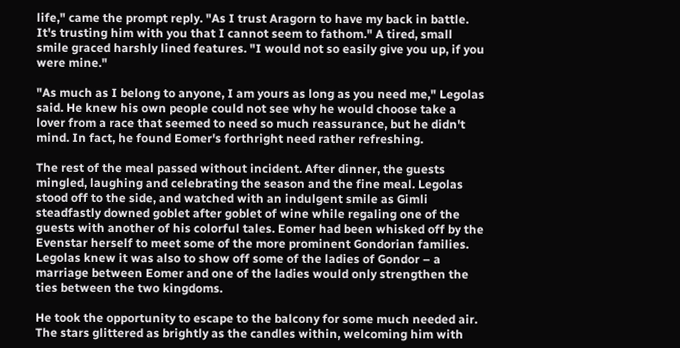life," came the prompt reply. "As I trust Aragorn to have my back in battle. It's trusting him with you that I cannot seem to fathom." A tired, small smile graced harshly lined features. "I would not so easily give you up, if you were mine."

"As much as I belong to anyone, I am yours as long as you need me," Legolas said. He knew his own people could not see why he would choose take a lover from a race that seemed to need so much reassurance, but he didn't mind. In fact, he found Eomer's forthright need rather refreshing.

The rest of the meal passed without incident. After dinner, the guests mingled, laughing and celebrating the season and the fine meal. Legolas stood off to the side, and watched with an indulgent smile as Gimli steadfastly downed goblet after goblet of wine while regaling one of the guests with another of his colorful tales. Eomer had been whisked off by the Evenstar herself to meet some of the more prominent Gondorian families. Legolas knew it was also to show off some of the ladies of Gondor – a marriage between Eomer and one of the ladies would only strengthen the ties between the two kingdoms.

He took the opportunity to escape to the balcony for some much needed air. The stars glittered as brightly as the candles within, welcoming him with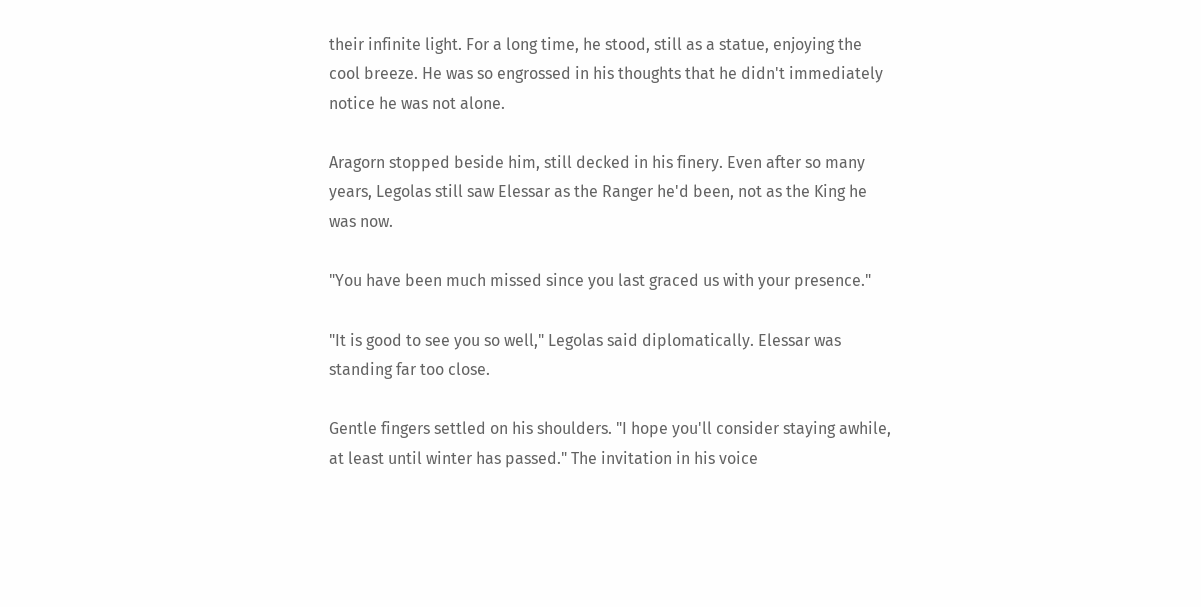their infinite light. For a long time, he stood, still as a statue, enjoying the cool breeze. He was so engrossed in his thoughts that he didn't immediately notice he was not alone.

Aragorn stopped beside him, still decked in his finery. Even after so many years, Legolas still saw Elessar as the Ranger he'd been, not as the King he was now.

"You have been much missed since you last graced us with your presence."

"It is good to see you so well," Legolas said diplomatically. Elessar was standing far too close.

Gentle fingers settled on his shoulders. "I hope you'll consider staying awhile, at least until winter has passed." The invitation in his voice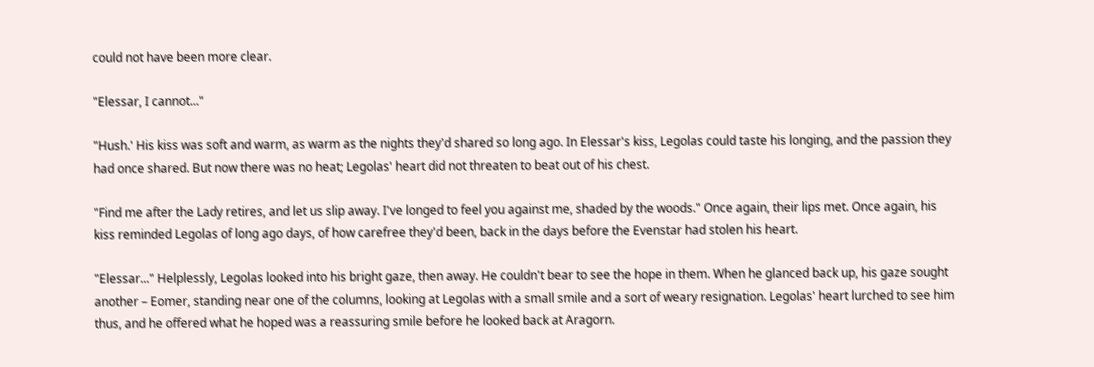could not have been more clear.

"Elessar, I cannot..."

"Hush.' His kiss was soft and warm, as warm as the nights they'd shared so long ago. In Elessar's kiss, Legolas could taste his longing, and the passion they had once shared. But now there was no heat; Legolas' heart did not threaten to beat out of his chest.

"Find me after the Lady retires, and let us slip away. I've longed to feel you against me, shaded by the woods." Once again, their lips met. Once again, his kiss reminded Legolas of long ago days, of how carefree they'd been, back in the days before the Evenstar had stolen his heart.

"Elessar..." Helplessly, Legolas looked into his bright gaze, then away. He couldn't bear to see the hope in them. When he glanced back up, his gaze sought another – Eomer, standing near one of the columns, looking at Legolas with a small smile and a sort of weary resignation. Legolas' heart lurched to see him thus, and he offered what he hoped was a reassuring smile before he looked back at Aragorn.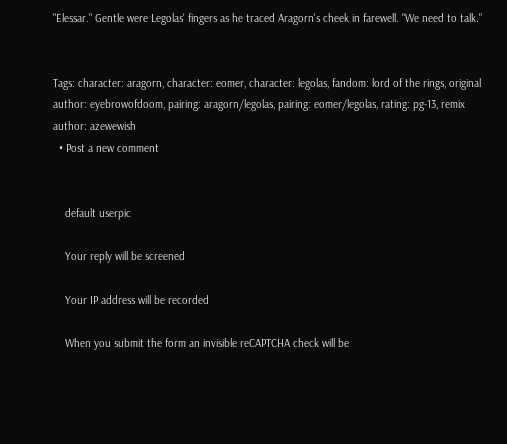"Elessar." Gentle were Legolas' fingers as he traced Aragorn's cheek in farewell. "We need to talk."


Tags: character: aragorn, character: eomer, character: legolas, fandom: lord of the rings, original author: eyebrowofdoom, pairing: aragorn/legolas, pairing: eomer/legolas, rating: pg-13, remix author: azewewish
  • Post a new comment


    default userpic

    Your reply will be screened

    Your IP address will be recorded

    When you submit the form an invisible reCAPTCHA check will be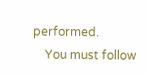performed.
    You must follow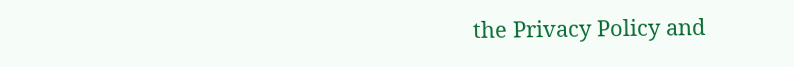the Privacy Policy and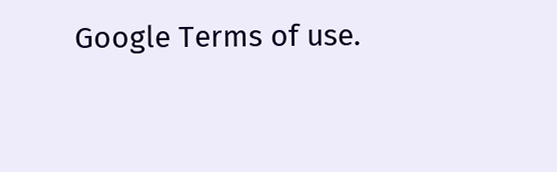Google Terms of use.